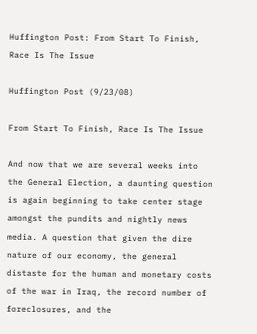Huffington Post: From Start To Finish, Race Is The Issue

Huffington Post (9/23/08)

From Start To Finish, Race Is The Issue

And now that we are several weeks into the General Election, a daunting question is again beginning to take center stage amongst the pundits and nightly news media. A question that given the dire nature of our economy, the general distaste for the human and monetary costs of the war in Iraq, the record number of foreclosures, and the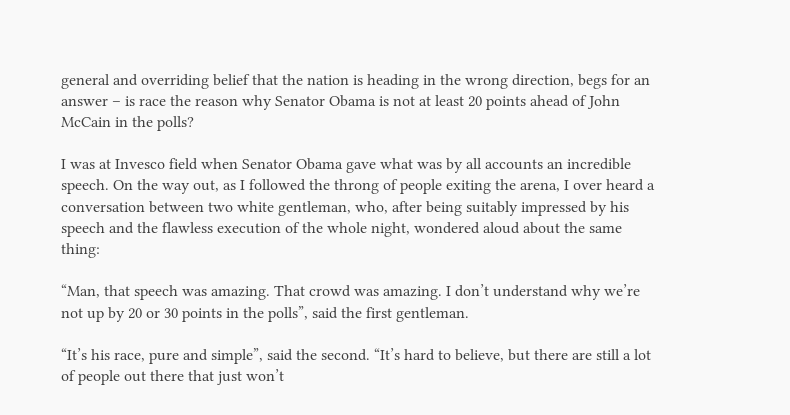general and overriding belief that the nation is heading in the wrong direction, begs for an answer – is race the reason why Senator Obama is not at least 20 points ahead of John McCain in the polls?

I was at Invesco field when Senator Obama gave what was by all accounts an incredible speech. On the way out, as I followed the throng of people exiting the arena, I over heard a conversation between two white gentleman, who, after being suitably impressed by his speech and the flawless execution of the whole night, wondered aloud about the same thing:

“Man, that speech was amazing. That crowd was amazing. I don’t understand why we’re not up by 20 or 30 points in the polls”, said the first gentleman.

“It’s his race, pure and simple”, said the second. “It’s hard to believe, but there are still a lot of people out there that just won’t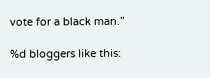vote for a black man.”

%d bloggers like this: